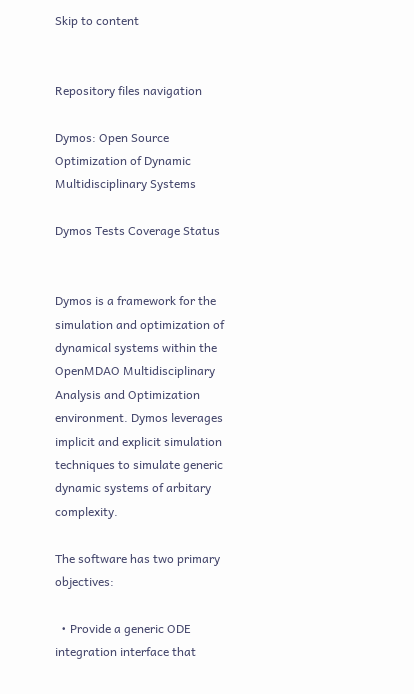Skip to content


Repository files navigation

Dymos: Open Source Optimization of Dynamic Multidisciplinary Systems

Dymos Tests Coverage Status


Dymos is a framework for the simulation and optimization of dynamical systems within the OpenMDAO Multidisciplinary Analysis and Optimization environment. Dymos leverages implicit and explicit simulation techniques to simulate generic dynamic systems of arbitary complexity.

The software has two primary objectives:

  • Provide a generic ODE integration interface that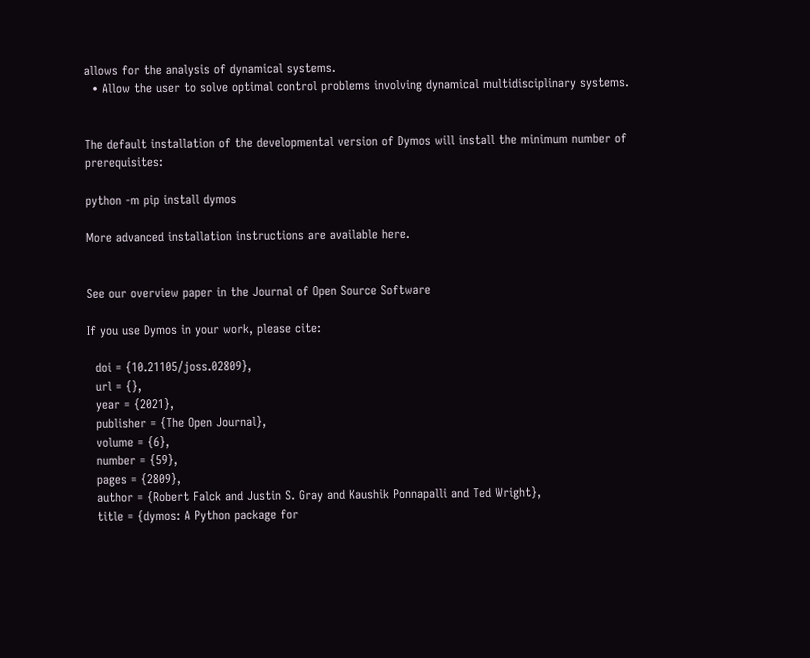allows for the analysis of dynamical systems.
  • Allow the user to solve optimal control problems involving dynamical multidisciplinary systems.


The default installation of the developmental version of Dymos will install the minimum number of prerequisites:

python -m pip install dymos

More advanced installation instructions are available here.


See our overview paper in the Journal of Open Source Software

If you use Dymos in your work, please cite:

  doi = {10.21105/joss.02809},
  url = {},
  year = {2021},
  publisher = {The Open Journal},
  volume = {6},
  number = {59},
  pages = {2809},
  author = {Robert Falck and Justin S. Gray and Kaushik Ponnapalli and Ted Wright},
  title = {dymos: A Python package for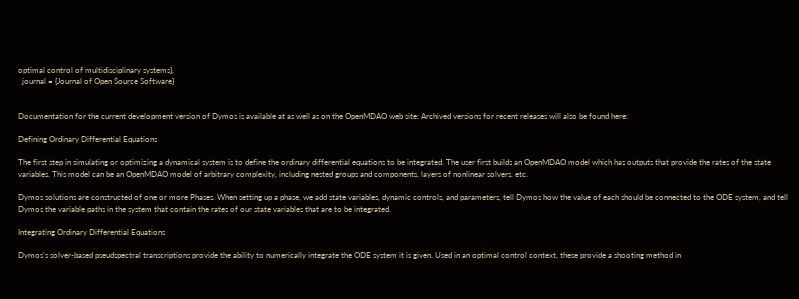optimal control of multidisciplinary systems},
  journal = {Journal of Open Source Software}


Documentation for the current development version of Dymos is available at as well as on the OpenMDAO web site: Archived versions for recent releases will also be found here:

Defining Ordinary Differential Equations

The first step in simulating or optimizing a dynamical system is to define the ordinary differential equations to be integrated. The user first builds an OpenMDAO model which has outputs that provide the rates of the state variables. This model can be an OpenMDAO model of arbitrary complexity, including nested groups and components, layers of nonlinear solvers, etc.

Dymos solutions are constructed of one or more Phases. When setting up a phase, we add state variables, dynamic controls, and parameters, tell Dymos how the value of each should be connected to the ODE system, and tell Dymos the variable paths in the system that contain the rates of our state variables that are to be integrated.

Integrating Ordinary Differential Equations

Dymos's solver-based pseudspectral transcriptions provide the ability to numerically integrate the ODE system it is given. Used in an optimal control context, these provide a shooting method in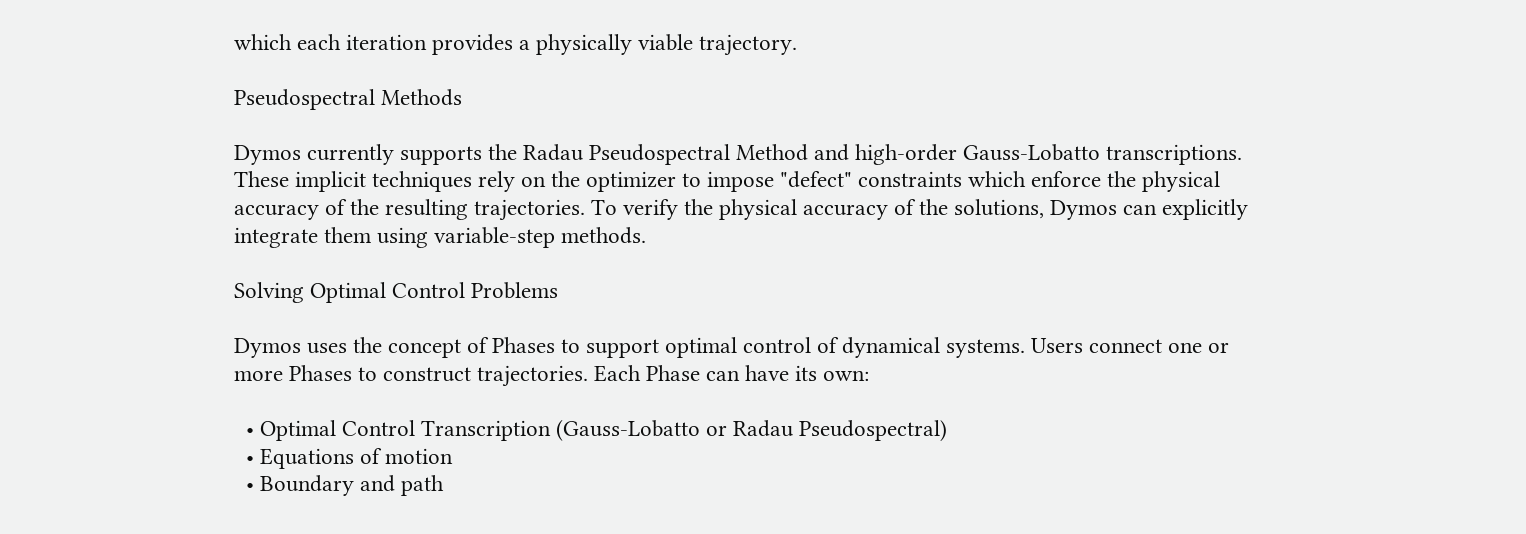which each iteration provides a physically viable trajectory.

Pseudospectral Methods

Dymos currently supports the Radau Pseudospectral Method and high-order Gauss-Lobatto transcriptions. These implicit techniques rely on the optimizer to impose "defect" constraints which enforce the physical accuracy of the resulting trajectories. To verify the physical accuracy of the solutions, Dymos can explicitly integrate them using variable-step methods.

Solving Optimal Control Problems

Dymos uses the concept of Phases to support optimal control of dynamical systems. Users connect one or more Phases to construct trajectories. Each Phase can have its own:

  • Optimal Control Transcription (Gauss-Lobatto or Radau Pseudospectral)
  • Equations of motion
  • Boundary and path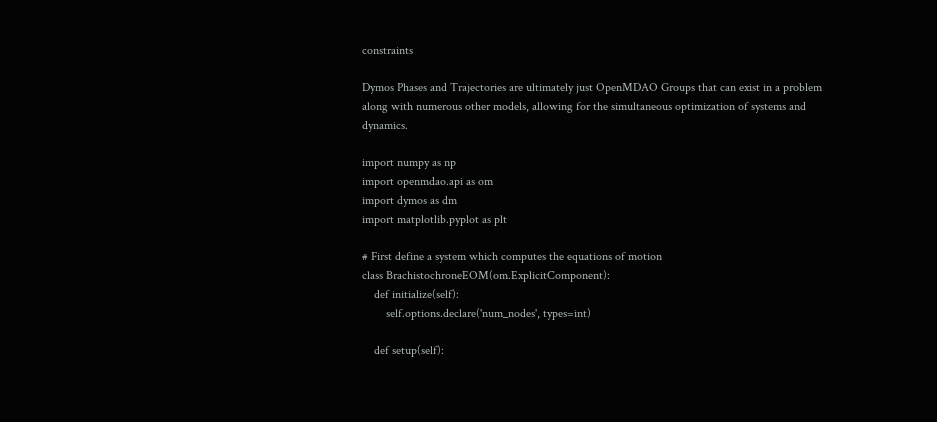constraints

Dymos Phases and Trajectories are ultimately just OpenMDAO Groups that can exist in a problem along with numerous other models, allowing for the simultaneous optimization of systems and dynamics.

import numpy as np
import openmdao.api as om
import dymos as dm
import matplotlib.pyplot as plt

# First define a system which computes the equations of motion
class BrachistochroneEOM(om.ExplicitComponent):
    def initialize(self):
        self.options.declare('num_nodes', types=int)

    def setup(self):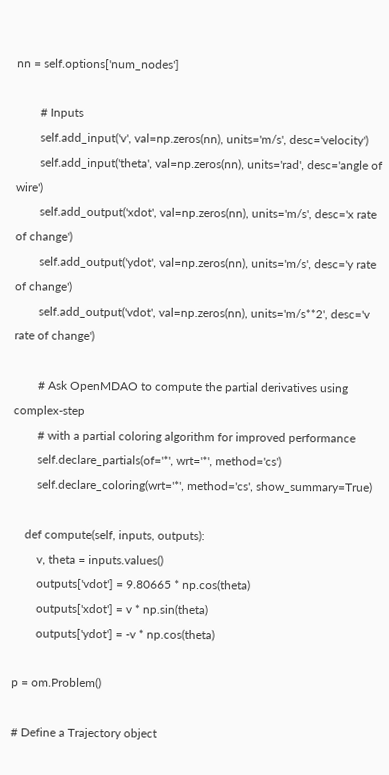nn = self.options['num_nodes']

        # Inputs
        self.add_input('v', val=np.zeros(nn), units='m/s', desc='velocity')
        self.add_input('theta', val=np.zeros(nn), units='rad', desc='angle of wire')
        self.add_output('xdot', val=np.zeros(nn), units='m/s', desc='x rate of change')
        self.add_output('ydot', val=np.zeros(nn), units='m/s', desc='y rate of change')
        self.add_output('vdot', val=np.zeros(nn), units='m/s**2', desc='v rate of change')

        # Ask OpenMDAO to compute the partial derivatives using complex-step
        # with a partial coloring algorithm for improved performance
        self.declare_partials(of='*', wrt='*', method='cs')
        self.declare_coloring(wrt='*', method='cs', show_summary=True)

    def compute(self, inputs, outputs):
        v, theta = inputs.values()
        outputs['vdot'] = 9.80665 * np.cos(theta)
        outputs['xdot'] = v * np.sin(theta)
        outputs['ydot'] = -v * np.cos(theta)

p = om.Problem()

# Define a Trajectory object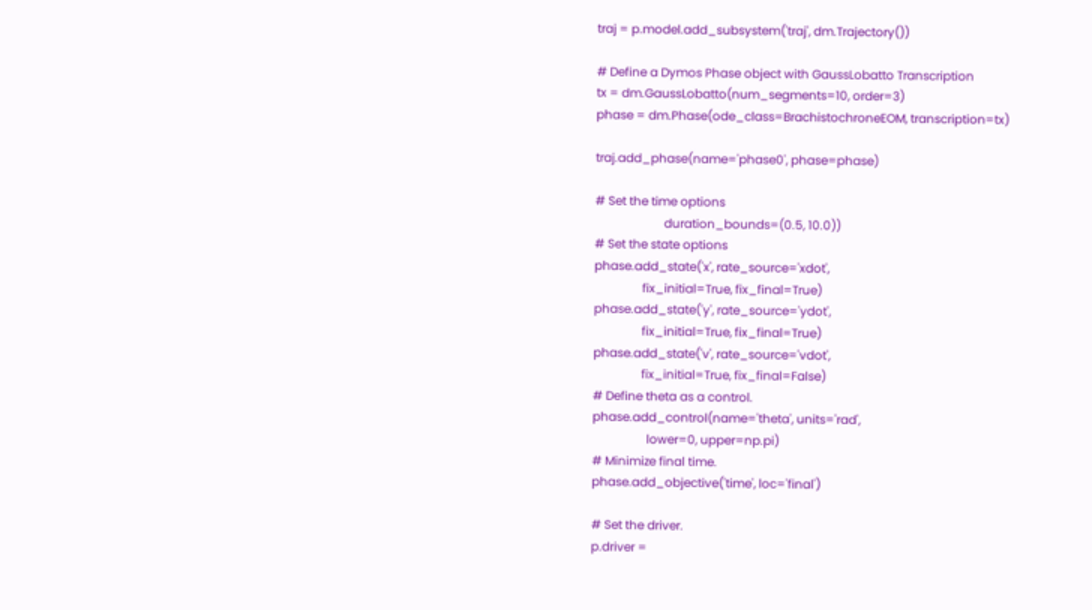traj = p.model.add_subsystem('traj', dm.Trajectory())

# Define a Dymos Phase object with GaussLobatto Transcription
tx = dm.GaussLobatto(num_segments=10, order=3)
phase = dm.Phase(ode_class=BrachistochroneEOM, transcription=tx)

traj.add_phase(name='phase0', phase=phase)

# Set the time options
                       duration_bounds=(0.5, 10.0))
# Set the state options
phase.add_state('x', rate_source='xdot',
                fix_initial=True, fix_final=True)
phase.add_state('y', rate_source='ydot',
                fix_initial=True, fix_final=True)
phase.add_state('v', rate_source='vdot',
                fix_initial=True, fix_final=False)
# Define theta as a control.
phase.add_control(name='theta', units='rad',
                  lower=0, upper=np.pi)
# Minimize final time.
phase.add_objective('time', loc='final')

# Set the driver.
p.driver =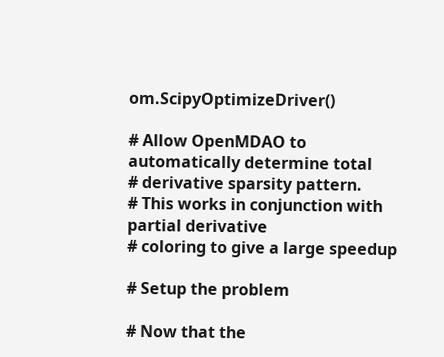om.ScipyOptimizeDriver()

# Allow OpenMDAO to automatically determine total
# derivative sparsity pattern.
# This works in conjunction with partial derivative
# coloring to give a large speedup

# Setup the problem

# Now that the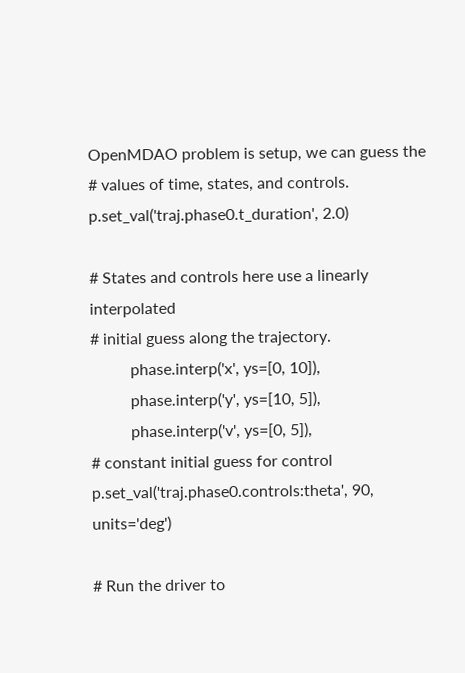OpenMDAO problem is setup, we can guess the
# values of time, states, and controls.
p.set_val('traj.phase0.t_duration', 2.0)

# States and controls here use a linearly interpolated
# initial guess along the trajectory.
          phase.interp('x', ys=[0, 10]),
          phase.interp('y', ys=[10, 5]),
          phase.interp('v', ys=[0, 5]),
# constant initial guess for control
p.set_val('traj.phase0.controls:theta', 90, units='deg')

# Run the driver to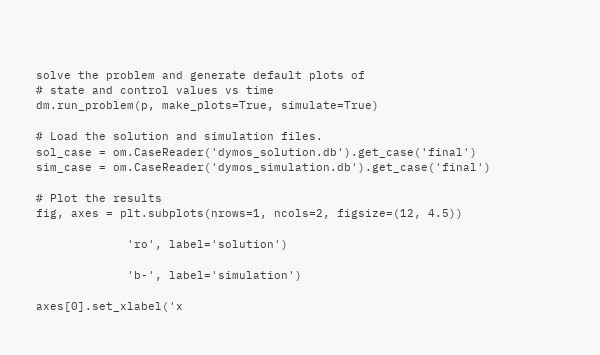solve the problem and generate default plots of
# state and control values vs time
dm.run_problem(p, make_plots=True, simulate=True)

# Load the solution and simulation files.
sol_case = om.CaseReader('dymos_solution.db').get_case('final')
sim_case = om.CaseReader('dymos_simulation.db').get_case('final')

# Plot the results
fig, axes = plt.subplots(nrows=1, ncols=2, figsize=(12, 4.5))

             'ro', label='solution')

             'b-', label='simulation')

axes[0].set_xlabel('x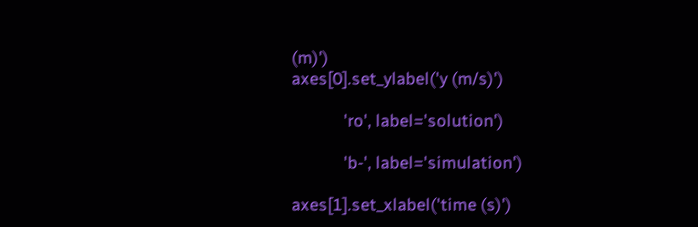(m)')
axes[0].set_ylabel('y (m/s)')

             'ro', label='solution')

             'b-', label='simulation')

axes[1].set_xlabel('time (s)')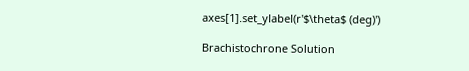axes[1].set_ylabel(r'$\theta$ (deg)')

Brachistochrone Solution